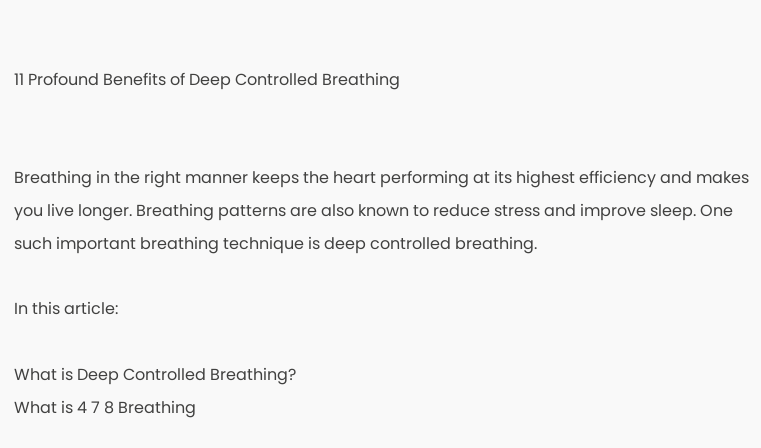11 Profound Benefits of Deep Controlled Breathing


Breathing in the right manner keeps the heart performing at its highest efficiency and makes you live longer. Breathing patterns are also known to reduce stress and improve sleep. One such important breathing technique is deep controlled breathing.

In this article:

What is Deep Controlled Breathing?
What is 4 7 8 Breathing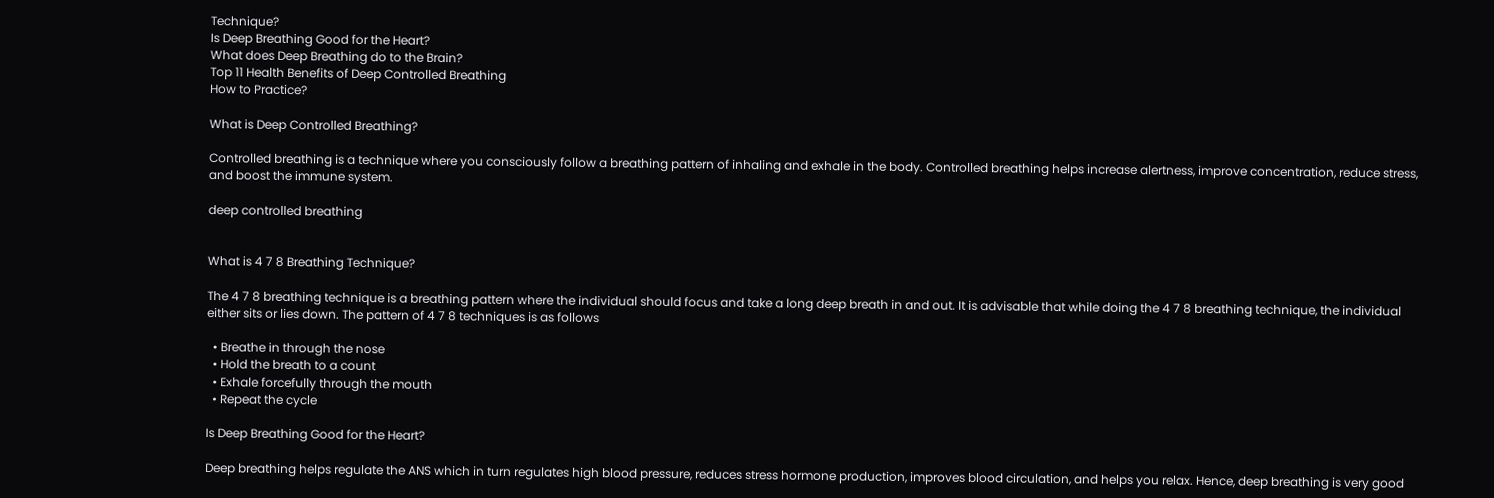Technique?
Is Deep Breathing Good for the Heart?
What does Deep Breathing do to the Brain?
Top 11 Health Benefits of Deep Controlled Breathing
How to Practice?

What is Deep Controlled Breathing?

Controlled breathing is a technique where you consciously follow a breathing pattern of inhaling and exhale in the body. Controlled breathing helps increase alertness, improve concentration, reduce stress, and boost the immune system.

deep controlled breathing


What is 4 7 8 Breathing Technique?

The 4 7 8 breathing technique is a breathing pattern where the individual should focus and take a long deep breath in and out. It is advisable that while doing the 4 7 8 breathing technique, the individual either sits or lies down. The pattern of 4 7 8 techniques is as follows

  • Breathe in through the nose
  • Hold the breath to a count
  • Exhale forcefully through the mouth
  • Repeat the cycle

Is Deep Breathing Good for the Heart?

Deep breathing helps regulate the ANS which in turn regulates high blood pressure, reduces stress hormone production, improves blood circulation, and helps you relax. Hence, deep breathing is very good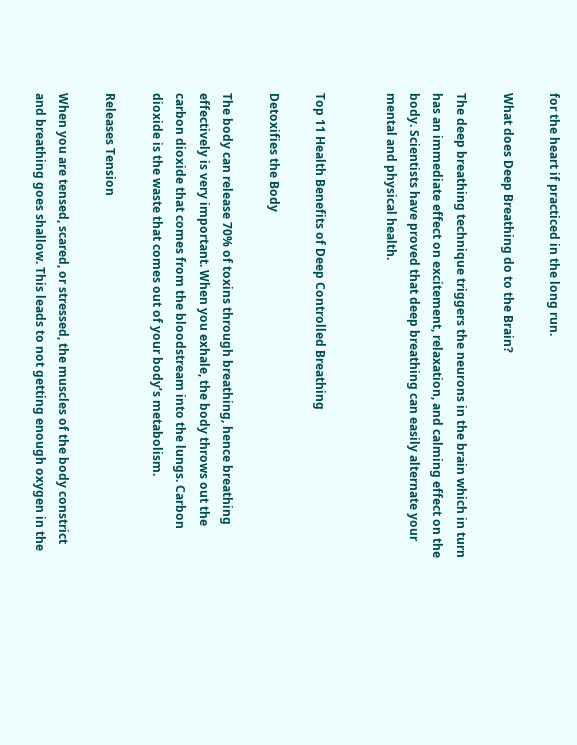for the heart if practiced in the long run.

What does Deep Breathing do to the Brain?

The deep breathing technique triggers the neurons in the brain which in turn has an immediate effect on excitement, relaxation, and calming effect on the body. Scientists have proved that deep breathing can easily alternate your mental and physical health.


Top 11 Health Benefits of Deep Controlled Breathing

Detoxifies the Body

The body can release 70% of toxins through breathing, hence breathing effectively is very important. When you exhale, the body throws out the carbon dioxide that comes from the bloodstream into the lungs. Carbon dioxide is the waste that comes out of your body’s metabolism.

Releases Tension

When you are tensed, scared, or stressed, the muscles of the body constrict and breathing goes shallow. This leads to not getting enough oxygen in the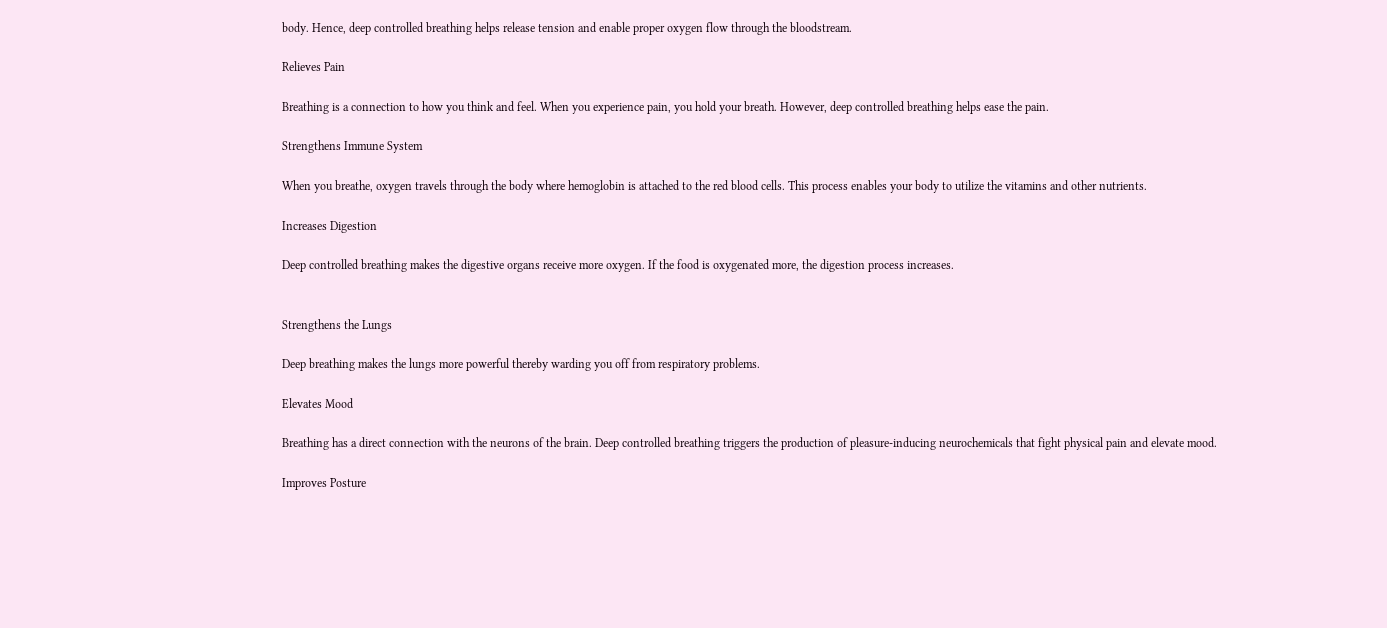body. Hence, deep controlled breathing helps release tension and enable proper oxygen flow through the bloodstream.

Relieves Pain

Breathing is a connection to how you think and feel. When you experience pain, you hold your breath. However, deep controlled breathing helps ease the pain.

Strengthens Immune System

When you breathe, oxygen travels through the body where hemoglobin is attached to the red blood cells. This process enables your body to utilize the vitamins and other nutrients.

Increases Digestion

Deep controlled breathing makes the digestive organs receive more oxygen. If the food is oxygenated more, the digestion process increases.


Strengthens the Lungs

Deep breathing makes the lungs more powerful thereby warding you off from respiratory problems.

Elevates Mood

Breathing has a direct connection with the neurons of the brain. Deep controlled breathing triggers the production of pleasure-inducing neurochemicals that fight physical pain and elevate mood.

Improves Posture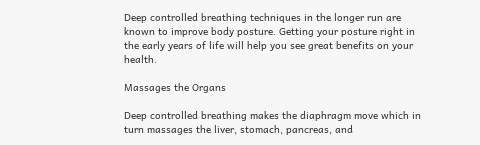Deep controlled breathing techniques in the longer run are known to improve body posture. Getting your posture right in the early years of life will help you see great benefits on your health.

Massages the Organs

Deep controlled breathing makes the diaphragm move which in turn massages the liver, stomach, pancreas, and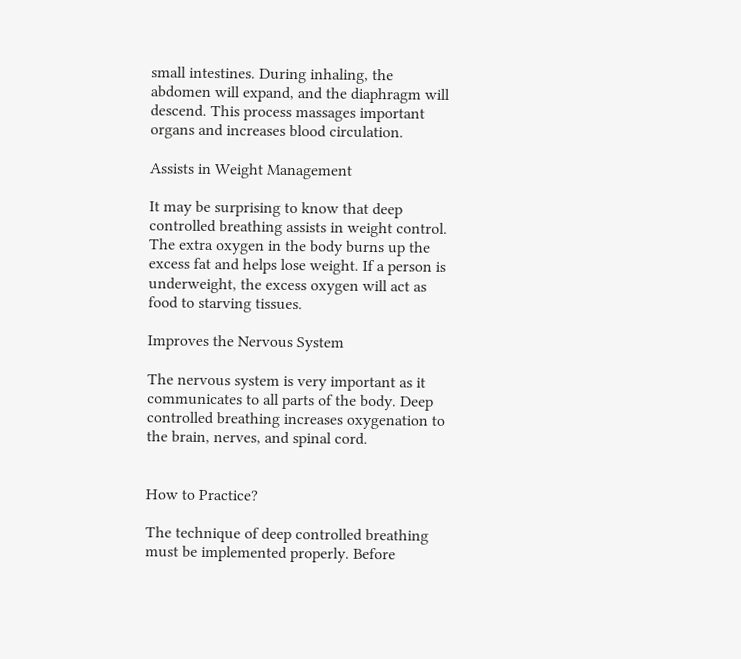small intestines. During inhaling, the abdomen will expand, and the diaphragm will descend. This process massages important organs and increases blood circulation.

Assists in Weight Management

It may be surprising to know that deep controlled breathing assists in weight control. The extra oxygen in the body burns up the excess fat and helps lose weight. If a person is underweight, the excess oxygen will act as food to starving tissues.

Improves the Nervous System

The nervous system is very important as it communicates to all parts of the body. Deep controlled breathing increases oxygenation to the brain, nerves, and spinal cord.


How to Practice?

The technique of deep controlled breathing must be implemented properly. Before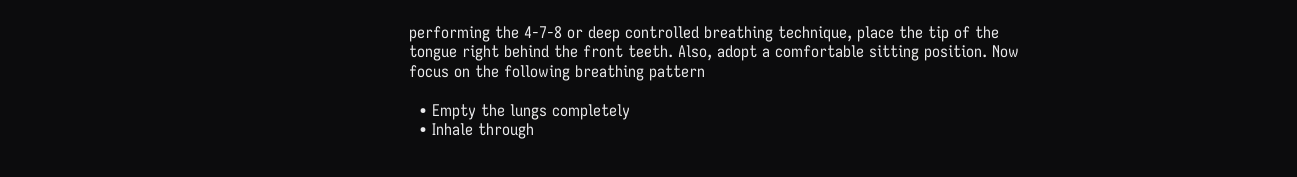performing the 4-7-8 or deep controlled breathing technique, place the tip of the tongue right behind the front teeth. Also, adopt a comfortable sitting position. Now focus on the following breathing pattern

  • Empty the lungs completely
  • Inhale through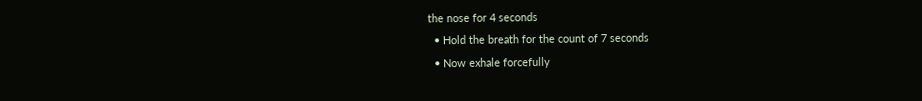the nose for 4 seconds
  • Hold the breath for the count of 7 seconds
  • Now exhale forcefully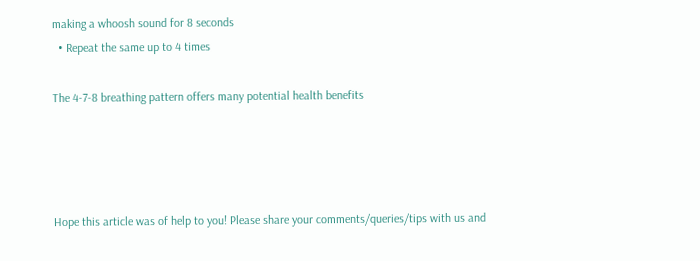making a whoosh sound for 8 seconds
  • Repeat the same up to 4 times

The 4-7-8 breathing pattern offers many potential health benefits




Hope this article was of help to you! Please share your comments/queries/tips with us and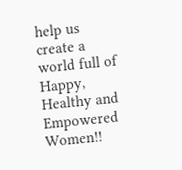help us create a world full of Happy, Healthy and Empowered Women!!